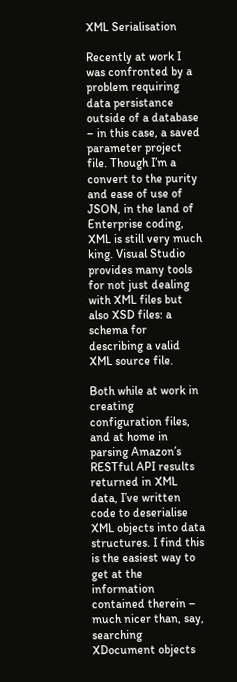XML Serialisation

Recently at work I was confronted by a problem requiring data persistance outside of a database – in this case, a saved parameter project file. Though I’m a convert to the purity and ease of use of JSON, in the land of Enterprise coding, XML is still very much king. Visual Studio provides many tools for not just dealing with XML files but also XSD files: a schema for describing a valid XML source file.

Both while at work in creating configuration files, and at home in parsing Amazon’s RESTful API results returned in XML data, I’ve written code to deserialise XML objects into data structures. I find this is the easiest way to get at the information contained therein – much nicer than, say, searching XDocument objects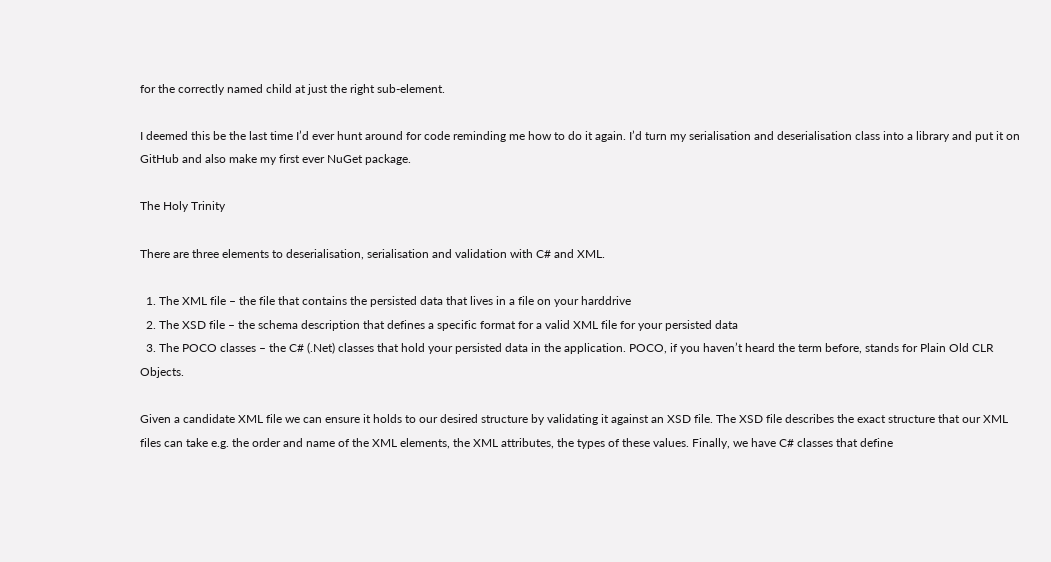for the correctly named child at just the right sub-element.

I deemed this be the last time I’d ever hunt around for code reminding me how to do it again. I’d turn my serialisation and deserialisation class into a library and put it on GitHub and also make my first ever NuGet package.

The Holy Trinity

There are three elements to deserialisation, serialisation and validation with C# and XML.

  1. The XML file – the file that contains the persisted data that lives in a file on your harddrive
  2. The XSD file – the schema description that defines a specific format for a valid XML file for your persisted data
  3. The POCO classes – the C# (.Net) classes that hold your persisted data in the application. POCO, if you haven’t heard the term before, stands for Plain Old CLR Objects.

Given a candidate XML file we can ensure it holds to our desired structure by validating it against an XSD file. The XSD file describes the exact structure that our XML files can take e.g. the order and name of the XML elements, the XML attributes, the types of these values. Finally, we have C# classes that define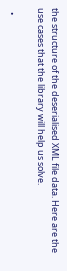the structure of the deserialised XML file data. Here are the use cases that the library will help us solve.

  •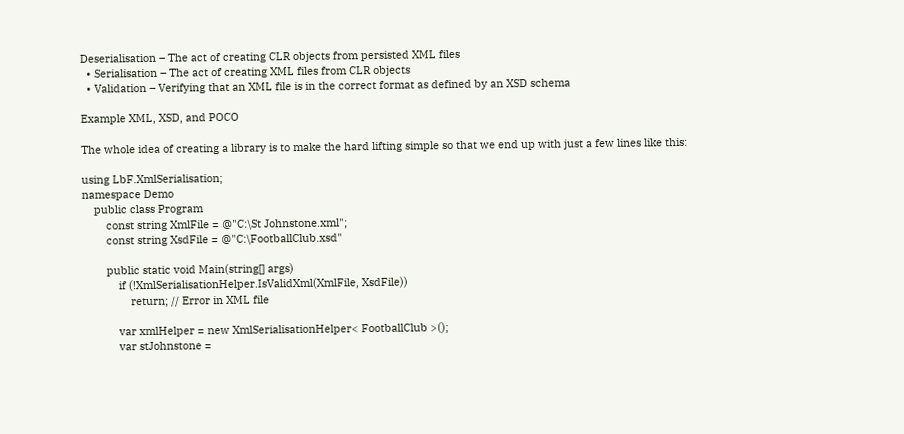Deserialisation – The act of creating CLR objects from persisted XML files
  • Serialisation – The act of creating XML files from CLR objects
  • Validation – Verifying that an XML file is in the correct format as defined by an XSD schema

Example XML, XSD, and POCO

The whole idea of creating a library is to make the hard lifting simple so that we end up with just a few lines like this:

using LbF.XmlSerialisation;
namespace Demo
    public class Program
        const string XmlFile = @"C:\St Johnstone.xml";
        const string XsdFile = @"C:\FootballClub.xsd"

        public static void Main(string[] args)
            if (!XmlSerialisationHelper.IsValidXml(XmlFile, XsdFile))
                return; // Error in XML file

            var xmlHelper = new XmlSerialisationHelper< FootballClub >();
            var stJohnstone =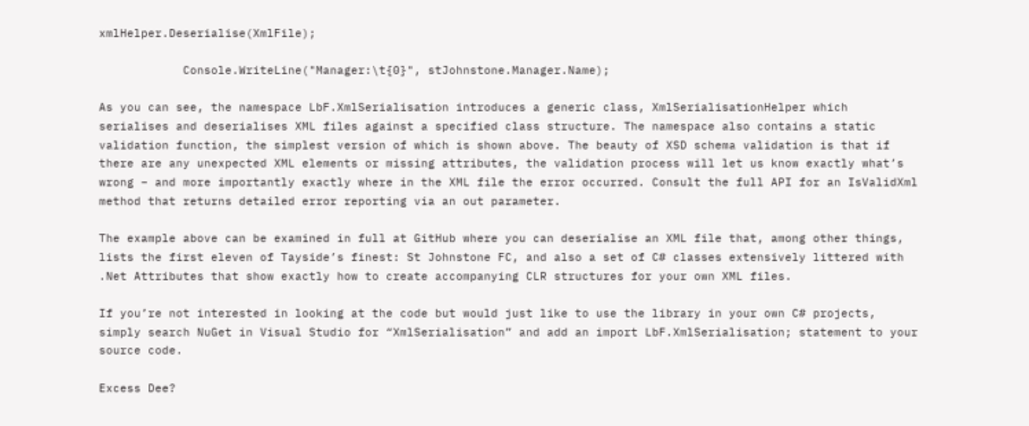xmlHelper.Deserialise(XmlFile);

            Console.WriteLine("Manager:\t{0}", stJohnstone.Manager.Name);

As you can see, the namespace LbF.XmlSerialisation introduces a generic class, XmlSerialisationHelper which serialises and deserialises XML files against a specified class structure. The namespace also contains a static validation function, the simplest version of which is shown above. The beauty of XSD schema validation is that if there are any unexpected XML elements or missing attributes, the validation process will let us know exactly what’s wrong – and more importantly exactly where in the XML file the error occurred. Consult the full API for an IsValidXml method that returns detailed error reporting via an out parameter.

The example above can be examined in full at GitHub where you can deserialise an XML file that, among other things, lists the first eleven of Tayside’s finest: St Johnstone FC, and also a set of C# classes extensively littered with .Net Attributes that show exactly how to create accompanying CLR structures for your own XML files.

If you’re not interested in looking at the code but would just like to use the library in your own C# projects, simply search NuGet in Visual Studio for “XmlSerialisation” and add an import LbF.XmlSerialisation; statement to your source code.

Excess Dee?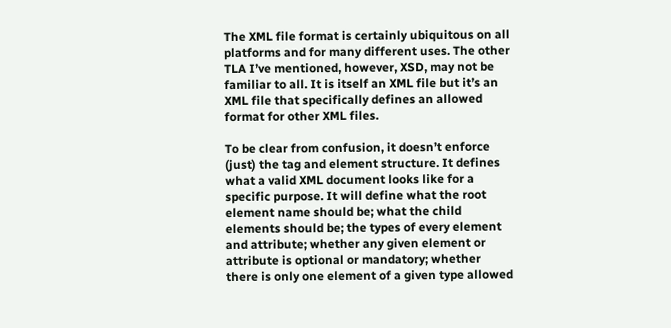The XML file format is certainly ubiquitous on all platforms and for many different uses. The other TLA I’ve mentioned, however, XSD, may not be familiar to all. It is itself an XML file but it’s an XML file that specifically defines an allowed format for other XML files.

To be clear from confusion, it doesn’t enforce (just) the tag and element structure. It defines what a valid XML document looks like for a specific purpose. It will define what the root element name should be; what the child elements should be; the types of every element and attribute; whether any given element or attribute is optional or mandatory; whether there is only one element of a given type allowed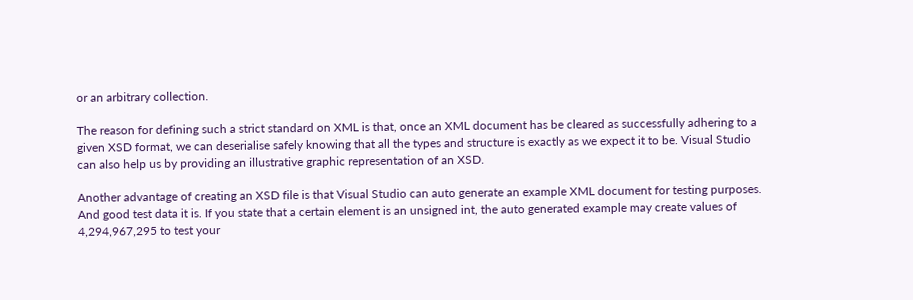or an arbitrary collection.

The reason for defining such a strict standard on XML is that, once an XML document has be cleared as successfully adhering to a given XSD format, we can deserialise safely knowing that all the types and structure is exactly as we expect it to be. Visual Studio can also help us by providing an illustrative graphic representation of an XSD.

Another advantage of creating an XSD file is that Visual Studio can auto generate an example XML document for testing purposes. And good test data it is. If you state that a certain element is an unsigned int, the auto generated example may create values of 4,294,967,295 to test your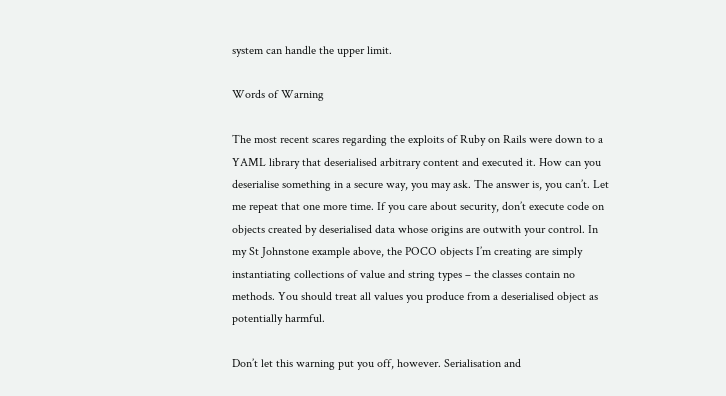system can handle the upper limit.

Words of Warning

The most recent scares regarding the exploits of Ruby on Rails were down to a YAML library that deserialised arbitrary content and executed it. How can you deserialise something in a secure way, you may ask. The answer is, you can’t. Let me repeat that one more time. If you care about security, don’t execute code on objects created by deserialised data whose origins are outwith your control. In my St Johnstone example above, the POCO objects I’m creating are simply instantiating collections of value and string types – the classes contain no methods. You should treat all values you produce from a deserialised object as potentially harmful.

Don’t let this warning put you off, however. Serialisation and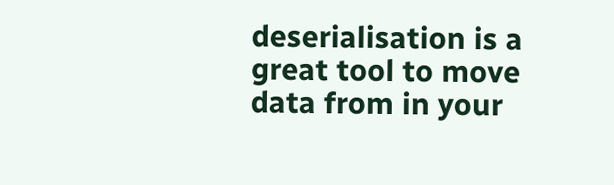deserialisation is a great tool to move data from in your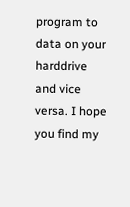program to data on your harddrive and vice versa. I hope you find my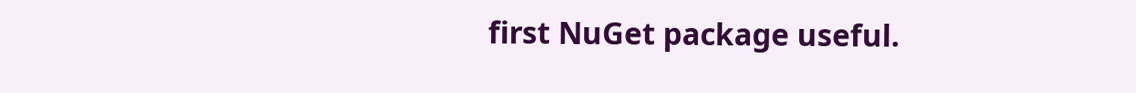first NuGet package useful.